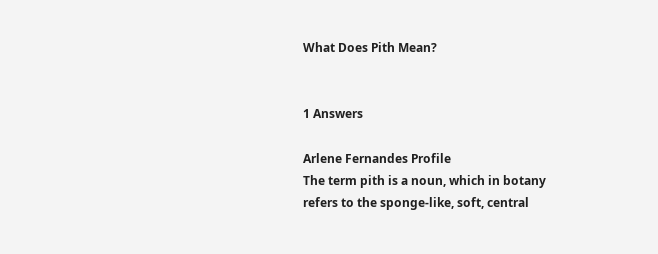What Does Pith Mean?


1 Answers

Arlene Fernandes Profile
The term pith is a noun, which in botany refers to the sponge-like, soft, central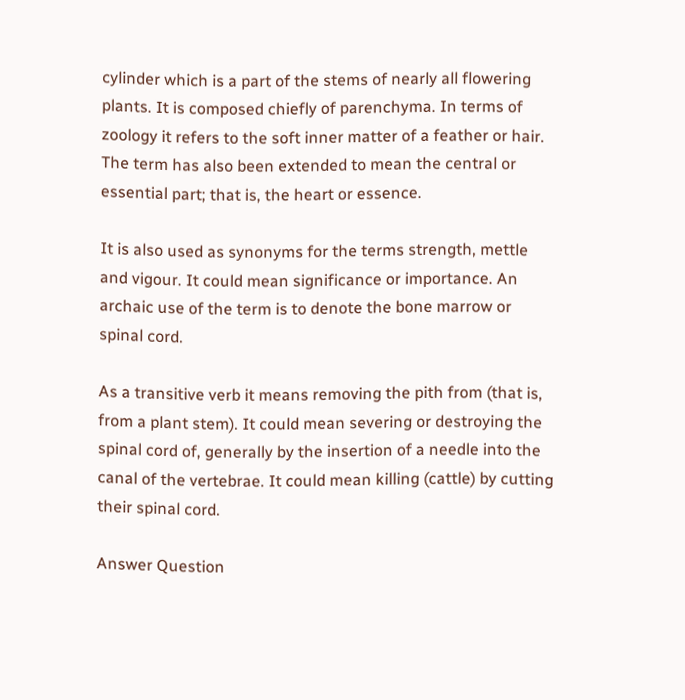cylinder which is a part of the stems of nearly all flowering plants. It is composed chiefly of parenchyma. In terms of zoology it refers to the soft inner matter of a feather or hair. The term has also been extended to mean the central or essential part; that is, the heart or essence.

It is also used as synonyms for the terms strength, mettle and vigour. It could mean significance or importance. An archaic use of the term is to denote the bone marrow or spinal cord.

As a transitive verb it means removing the pith from (that is, from a plant stem). It could mean severing or destroying the spinal cord of, generally by the insertion of a needle into the canal of the vertebrae. It could mean killing (cattle) by cutting their spinal cord.

Answer Question